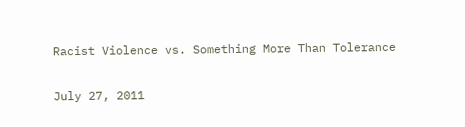Racist Violence vs. Something More Than Tolerance

July 27, 2011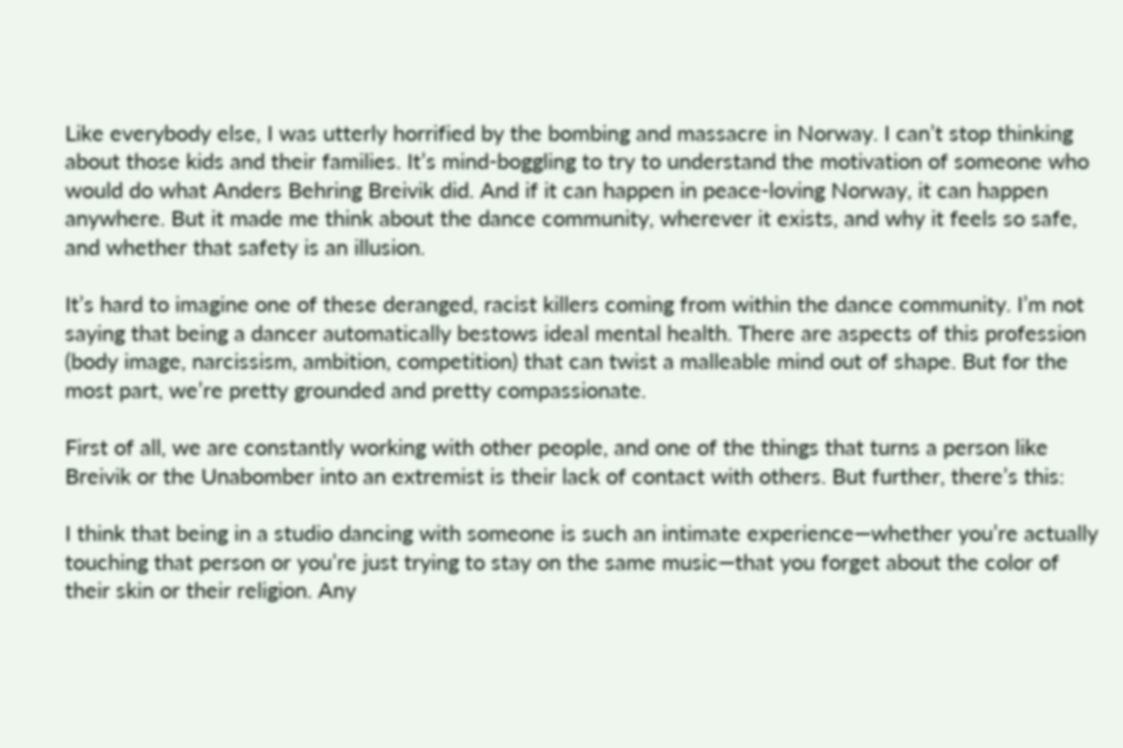Like everybody else, I was utterly horrified by the bombing and massacre in Norway. I can’t stop thinking about those kids and their families. It’s mind-boggling to try to understand the motivation of someone who would do what Anders Behring Breivik did. And if it can happen in peace-loving Norway, it can happen anywhere. But it made me think about the dance community, wherever it exists, and why it feels so safe, and whether that safety is an illusion.

It’s hard to imagine one of these deranged, racist killers coming from within the dance community. I’m not saying that being a dancer automatically bestows ideal mental health. There are aspects of this profession (body image, narcissism, ambition, competition) that can twist a malleable mind out of shape. But for the most part, we’re pretty grounded and pretty compassionate.

First of all, we are constantly working with other people, and one of the things that turns a person like Breivik or the Unabomber into an extremist is their lack of contact with others. But further, there’s this:

I think that being in a studio dancing with someone is such an intimate experience—whether you’re actually touching that person or you’re just trying to stay on the same music—that you forget about the color of their skin or their religion. Any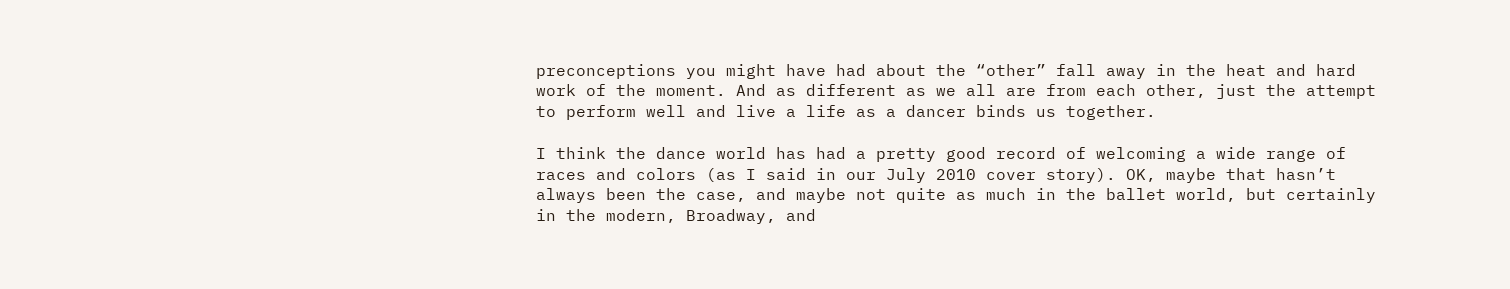preconceptions you might have had about the “other” fall away in the heat and hard work of the moment. And as different as we all are from each other, just the attempt to perform well and live a life as a dancer binds us together.

I think the dance world has had a pretty good record of welcoming a wide range of races and colors (as I said in our July 2010 cover story). OK, maybe that hasn’t always been the case, and maybe not quite as much in the ballet world, but certainly in the modern, Broadway, and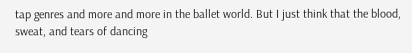tap genres and more and more in the ballet world. But I just think that the blood, sweat, and tears of dancing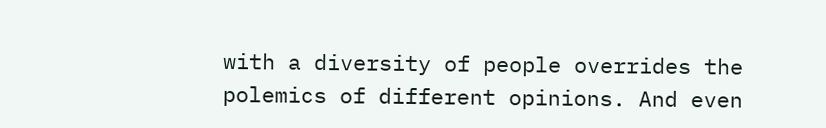with a diversity of people overrides the polemics of different opinions. And even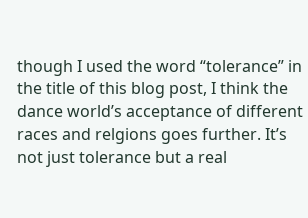though I used the word “tolerance” in the title of this blog post, I think the dance world’s acceptance of different races and relgions goes further. It’s not just tolerance but a real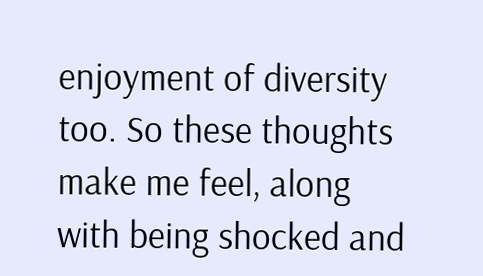enjoyment of diversity too. So these thoughts make me feel, along with being shocked and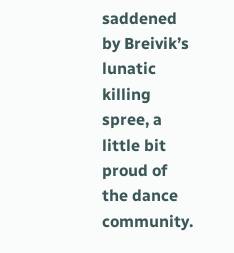saddened by Breivik’s lunatic killing spree, a little bit proud of the dance community.